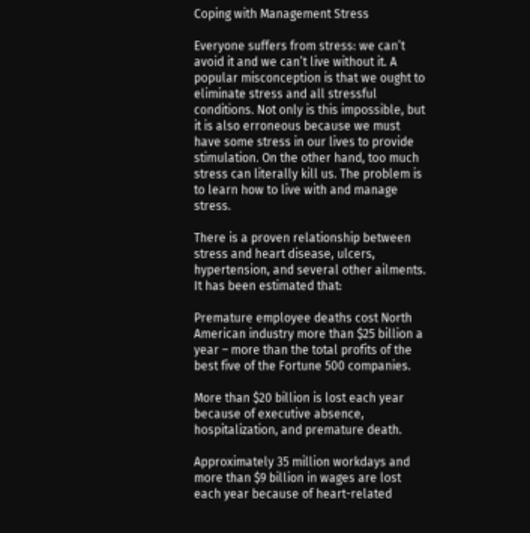Coping with Management Stress

Everyone suffers from stress: we can’t avoid it and we can’t live without it. A popular misconception is that we ought to eliminate stress and all stressful conditions. Not only is this impossible, but it is also erroneous because we must have some stress in our lives to provide stimulation. On the other hand, too much stress can literally kill us. The problem is to learn how to live with and manage stress.

There is a proven relationship between stress and heart disease, ulcers, hypertension, and several other ailments. It has been estimated that:

Premature employee deaths cost North American industry more than $25 billion a year – more than the total profits of the best five of the Fortune 500 companies.

More than $20 billion is lost each year because of executive absence, hospitalization, and premature death.

Approximately 35 million workdays and more than $9 billion in wages are lost each year because of heart-related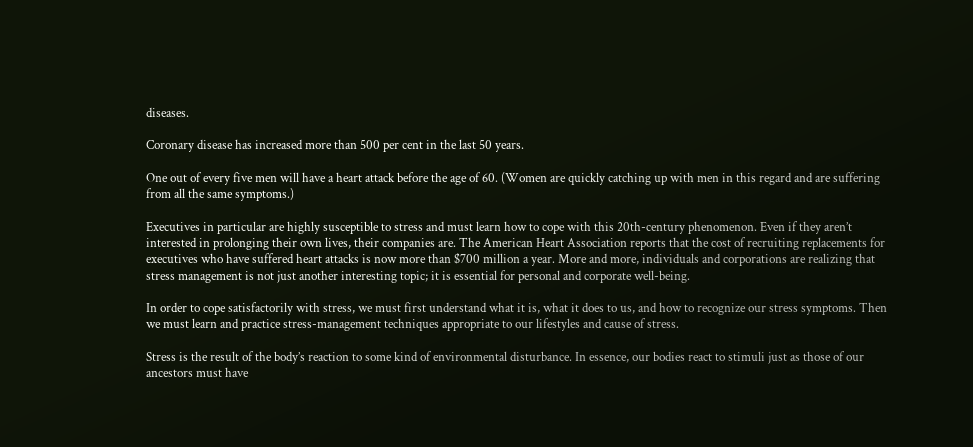diseases.

Coronary disease has increased more than 500 per cent in the last 50 years.

One out of every five men will have a heart attack before the age of 60. (Women are quickly catching up with men in this regard and are suffering from all the same symptoms.)

Executives in particular are highly susceptible to stress and must learn how to cope with this 20th-century phenomenon. Even if they aren’t interested in prolonging their own lives, their companies are. The American Heart Association reports that the cost of recruiting replacements for executives who have suffered heart attacks is now more than $700 million a year. More and more, individuals and corporations are realizing that stress management is not just another interesting topic; it is essential for personal and corporate well-being.

In order to cope satisfactorily with stress, we must first understand what it is, what it does to us, and how to recognize our stress symptoms. Then we must learn and practice stress-management techniques appropriate to our lifestyles and cause of stress.

Stress is the result of the body’s reaction to some kind of environmental disturbance. In essence, our bodies react to stimuli just as those of our ancestors must have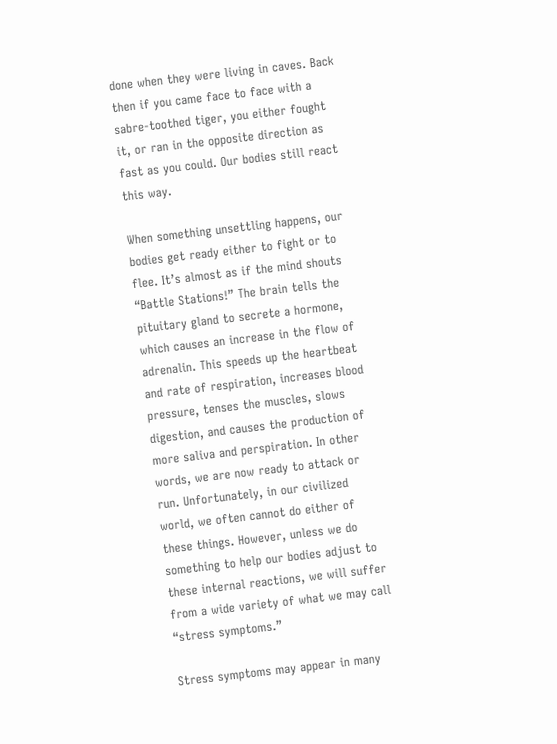done when they were living in caves. Back then if you came face to face with a sabre-toothed tiger, you either fought it, or ran in the opposite direction as fast as you could. Our bodies still react this way.

When something unsettling happens, our bodies get ready either to fight or to flee. It’s almost as if the mind shouts “Battle Stations!” The brain tells the pituitary gland to secrete a hormone, which causes an increase in the flow of adrenalin. This speeds up the heartbeat and rate of respiration, increases blood pressure, tenses the muscles, slows digestion, and causes the production of more saliva and perspiration. In other words, we are now ready to attack or run. Unfortunately, in our civilized world, we often cannot do either of these things. However, unless we do something to help our bodies adjust to these internal reactions, we will suffer from a wide variety of what we may call “stress symptoms.”

Stress symptoms may appear in many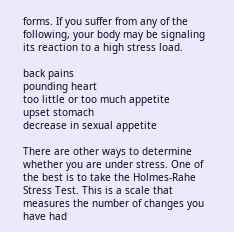forms. If you suffer from any of the following, your body may be signaling its reaction to a high stress load.

back pains
pounding heart
too little or too much appetite
upset stomach
decrease in sexual appetite

There are other ways to determine whether you are under stress. One of the best is to take the Holmes-Rahe Stress Test. This is a scale that measures the number of changes you have had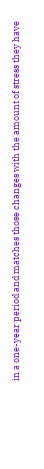in a one-year period and matches those changes with the amount of stress they have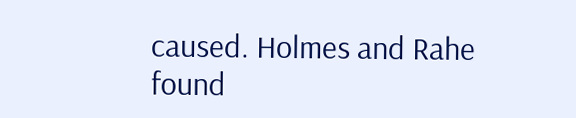caused. Holmes and Rahe found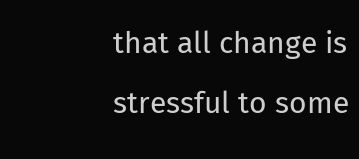that all change is stressful to some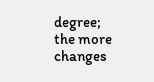degree; the more changes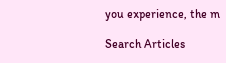you experience, the m

Search Articles